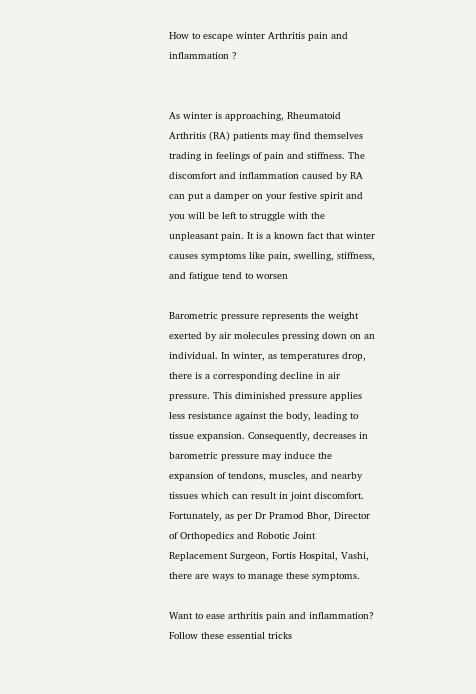How to escape winter Arthritis pain and inflammation ?


As winter is approaching, Rheumatoid Arthritis (RA) patients may find themselves trading in feelings of pain and stiffness. The discomfort and inflammation caused by RA can put a damper on your festive spirit and you will be left to struggle with the unpleasant pain. It is a known fact that winter causes symptoms like pain, swelling, stiffness, and fatigue tend to worsen

Barometric pressure represents the weight exerted by air molecules pressing down on an individual. In winter, as temperatures drop, there is a corresponding decline in air pressure. This diminished pressure applies less resistance against the body, leading to tissue expansion. Consequently, decreases in barometric pressure may induce the expansion of tendons, muscles, and nearby tissues which can result in joint discomfort. Fortunately, as per Dr Pramod Bhor, Director of Orthopedics and Robotic Joint Replacement Surgeon, Fortis Hospital, Vashi, there are ways to manage these symptoms.

Want to ease arthritis pain and inflammation? Follow these essential tricks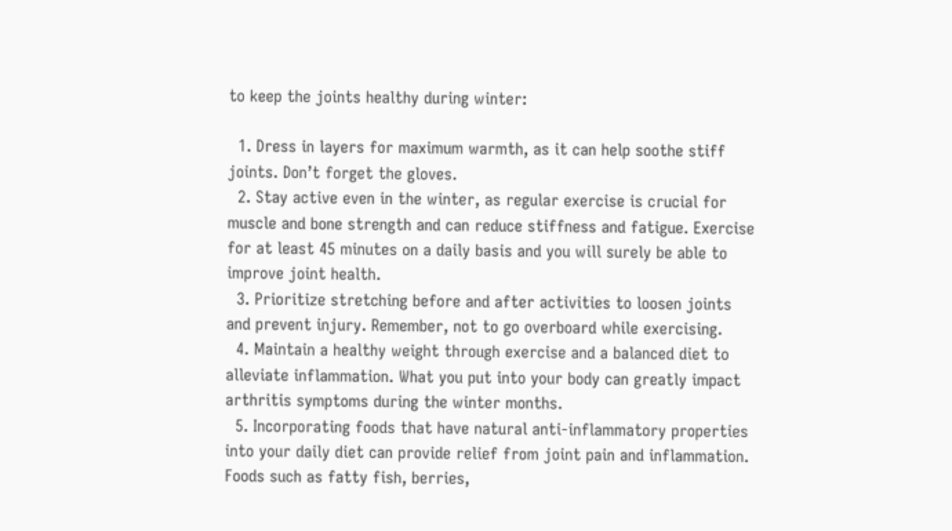to keep the joints healthy during winter:

  1. Dress in layers for maximum warmth, as it can help soothe stiff joints. Don’t forget the gloves.
  2. Stay active even in the winter, as regular exercise is crucial for muscle and bone strength and can reduce stiffness and fatigue. Exercise for at least 45 minutes on a daily basis and you will surely be able to improve joint health.
  3. Prioritize stretching before and after activities to loosen joints and prevent injury. Remember, not to go overboard while exercising.
  4. Maintain a healthy weight through exercise and a balanced diet to alleviate inflammation. What you put into your body can greatly impact arthritis symptoms during the winter months.
  5. Incorporating foods that have natural anti-inflammatory properties into your daily diet can provide relief from joint pain and inflammation. Foods such as fatty fish, berries,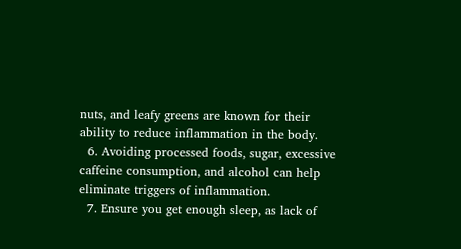nuts, and leafy greens are known for their ability to reduce inflammation in the body.
  6. Avoiding processed foods, sugar, excessive caffeine consumption, and alcohol can help eliminate triggers of inflammation.
  7. Ensure you get enough sleep, as lack of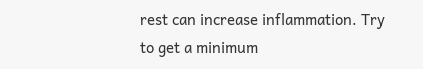rest can increase inflammation. Try to get a minimum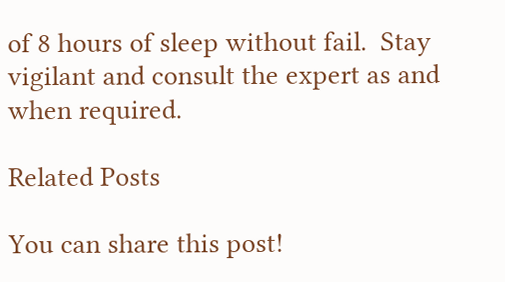of 8 hours of sleep without fail.  Stay vigilant and consult the expert as and when required.

Related Posts

You can share this post!